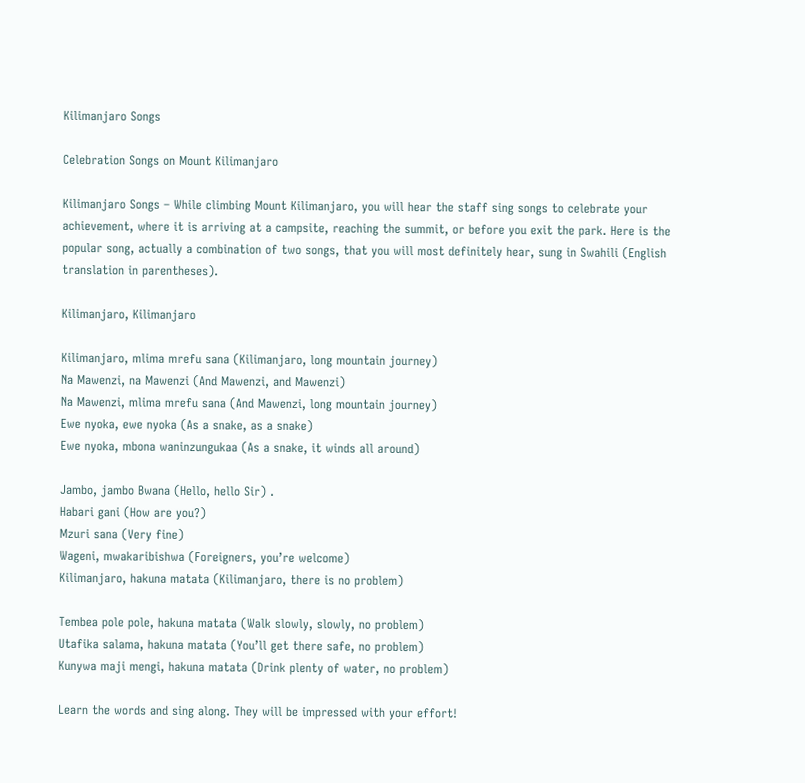Kilimanjaro Songs

Celebration Songs on Mount Kilimanjaro

Kilimanjaro Songs – While climbing Mount Kilimanjaro, you will hear the staff sing songs to celebrate your achievement, where it is arriving at a campsite, reaching the summit, or before you exit the park. Here is the popular song, actually a combination of two songs, that you will most definitely hear, sung in Swahili (English translation in parentheses).

Kilimanjaro, Kilimanjaro

Kilimanjaro, mlima mrefu sana (Kilimanjaro, long mountain journey)
Na Mawenzi, na Mawenzi (And Mawenzi, and Mawenzi)
Na Mawenzi, mlima mrefu sana (And Mawenzi, long mountain journey)
Ewe nyoka, ewe nyoka (As a snake, as a snake)
Ewe nyoka, mbona waninzungukaa (As a snake, it winds all around)

Jambo, jambo Bwana (Hello, hello Sir) .
Habari gani (How are you?)
Mzuri sana (Very fine)
Wageni, mwakaribishwa (Foreigners, you’re welcome)
Kilimanjaro, hakuna matata (Kilimanjaro, there is no problem)

Tembea pole pole, hakuna matata (Walk slowly, slowly, no problem)
Utafika salama, hakuna matata (You’ll get there safe, no problem)
Kunywa maji mengi, hakuna matata (Drink plenty of water, no problem)

Learn the words and sing along. They will be impressed with your effort!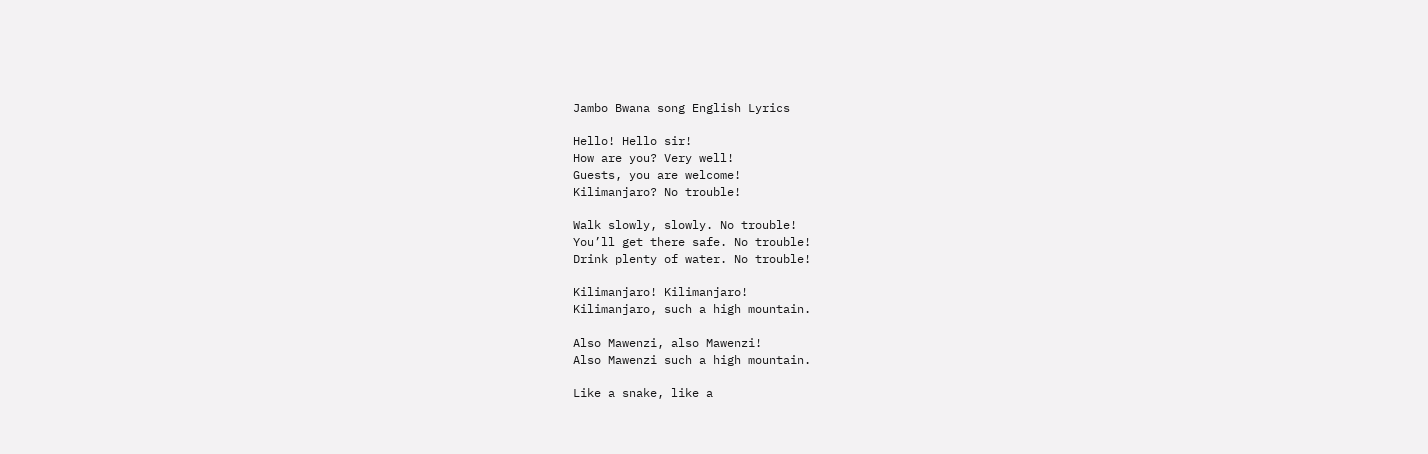Jambo Bwana song English Lyrics

Hello! Hello sir!
How are you? Very well!
Guests, you are welcome!
Kilimanjaro? No trouble!

Walk slowly, slowly. No trouble!
You’ll get there safe. No trouble!
Drink plenty of water. No trouble!

Kilimanjaro! Kilimanjaro!
Kilimanjaro, such a high mountain.

Also Mawenzi, also Mawenzi!
Also Mawenzi such a high mountain.

Like a snake, like a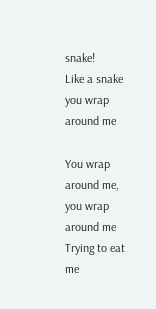snake!
Like a snake you wrap around me

You wrap around me, you wrap around me
Trying to eat me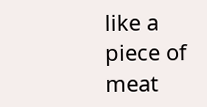like a piece of meat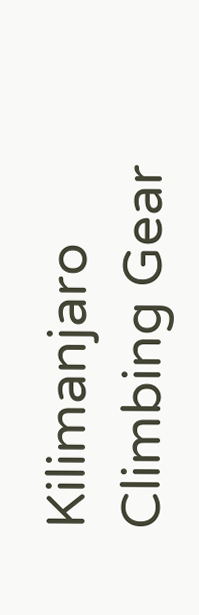Kilimanjaro Climbing Gear